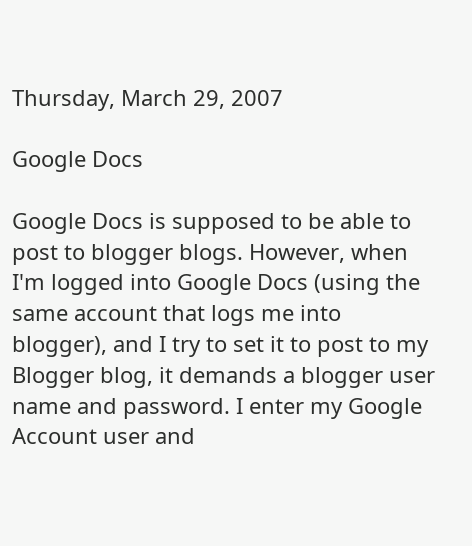Thursday, March 29, 2007

Google Docs

Google Docs is supposed to be able to post to blogger blogs. However, when I'm logged into Google Docs (using the same account that logs me into blogger), and I try to set it to post to my Blogger blog, it demands a blogger user name and password. I enter my Google Account user and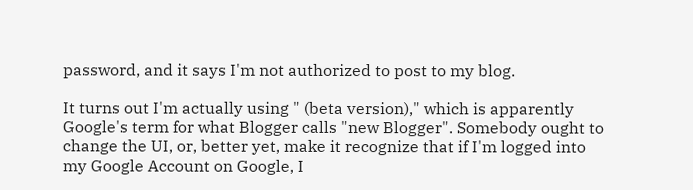password, and it says I'm not authorized to post to my blog.

It turns out I'm actually using " (beta version)," which is apparently Google's term for what Blogger calls "new Blogger". Somebody ought to change the UI, or, better yet, make it recognize that if I'm logged into my Google Account on Google, I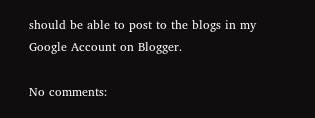should be able to post to the blogs in my Google Account on Blogger.

No comments: